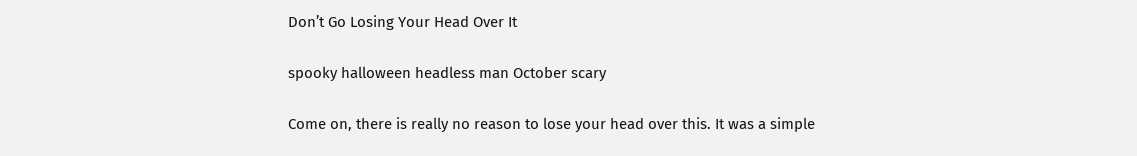Don’t Go Losing Your Head Over It

spooky halloween headless man October scary

Come on, there is really no reason to lose your head over this. It was a simple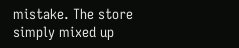mistake. The store simply mixed up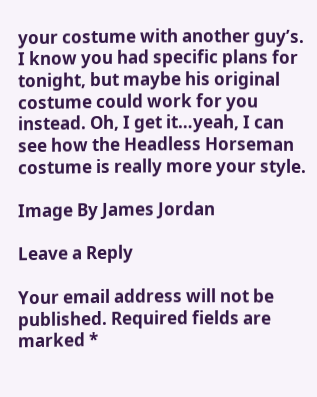your costume with another guy’s. I know you had specific plans for tonight, but maybe his original costume could work for you instead. Oh, I get it…yeah, I can see how the Headless Horseman costume is really more your style.

Image By James Jordan

Leave a Reply

Your email address will not be published. Required fields are marked *